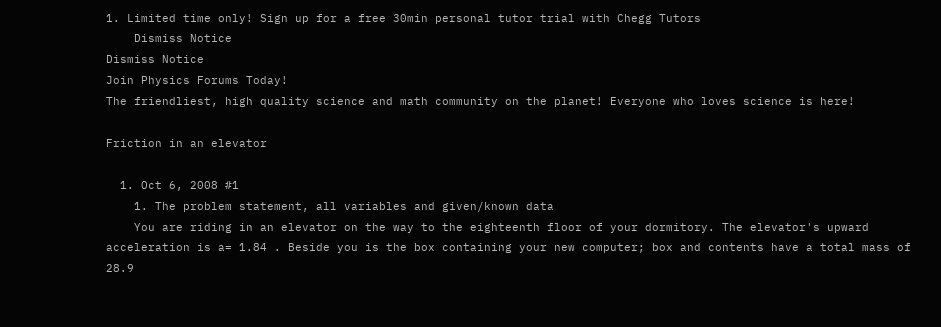1. Limited time only! Sign up for a free 30min personal tutor trial with Chegg Tutors
    Dismiss Notice
Dismiss Notice
Join Physics Forums Today!
The friendliest, high quality science and math community on the planet! Everyone who loves science is here!

Friction in an elevator

  1. Oct 6, 2008 #1
    1. The problem statement, all variables and given/known data
    You are riding in an elevator on the way to the eighteenth floor of your dormitory. The elevator's upward acceleration is a= 1.84 . Beside you is the box containing your new computer; box and contents have a total mass of 28.9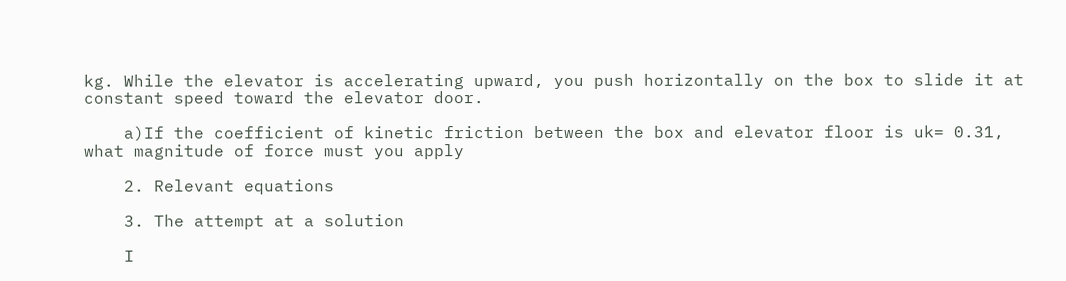kg. While the elevator is accelerating upward, you push horizontally on the box to slide it at constant speed toward the elevator door.

    a)If the coefficient of kinetic friction between the box and elevator floor is uk= 0.31, what magnitude of force must you apply

    2. Relevant equations

    3. The attempt at a solution

    I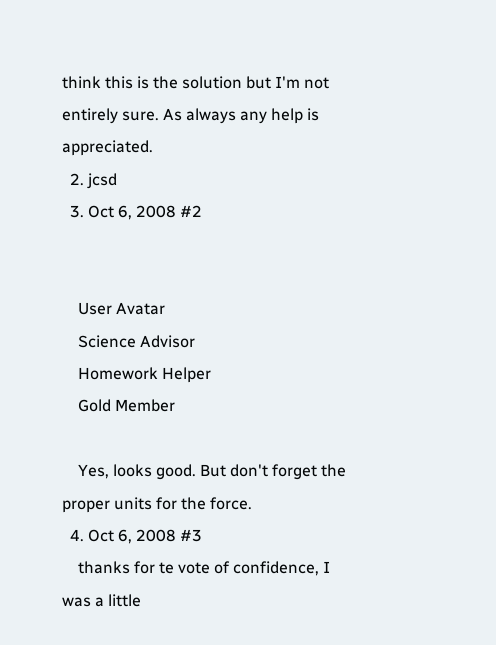think this is the solution but I'm not entirely sure. As always any help is appreciated.
  2. jcsd
  3. Oct 6, 2008 #2


    User Avatar
    Science Advisor
    Homework Helper
    Gold Member

    Yes, looks good. But don't forget the proper units for the force.
  4. Oct 6, 2008 #3
    thanks for te vote of confidence, I was a little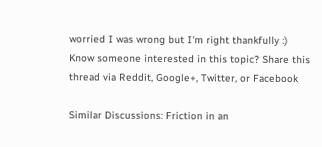worried I was wrong but I'm right thankfully :)
Know someone interested in this topic? Share this thread via Reddit, Google+, Twitter, or Facebook

Similar Discussions: Friction in an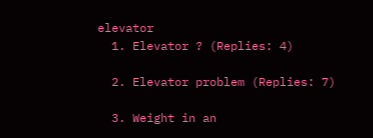elevator
  1. Elevator ? (Replies: 4)

  2. Elevator problem (Replies: 7)

  3. Weight in an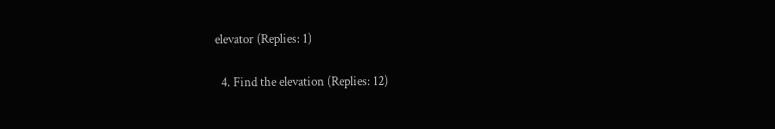elevator (Replies: 1)

  4. Find the elevation (Replies: 12)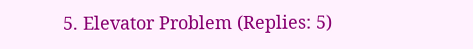5. Elevator Problem (Replies: 5)